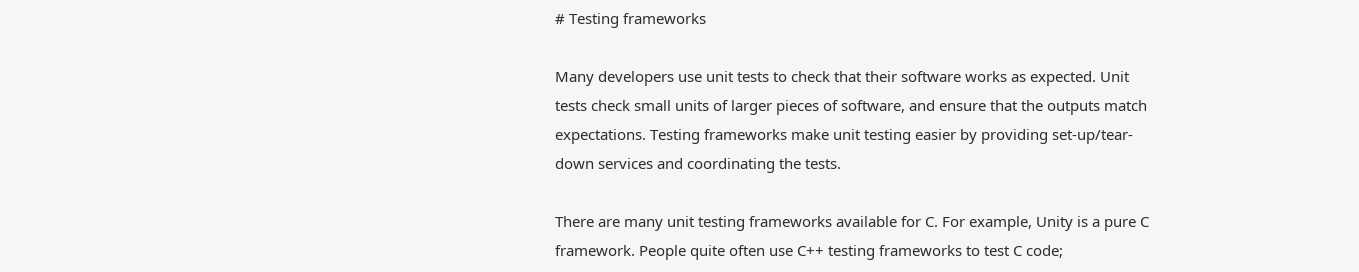# Testing frameworks

Many developers use unit tests to check that their software works as expected. Unit tests check small units of larger pieces of software, and ensure that the outputs match expectations. Testing frameworks make unit testing easier by providing set-up/tear-down services and coordinating the tests.

There are many unit testing frameworks available for C. For example, Unity is a pure C framework. People quite often use C++ testing frameworks to test C code;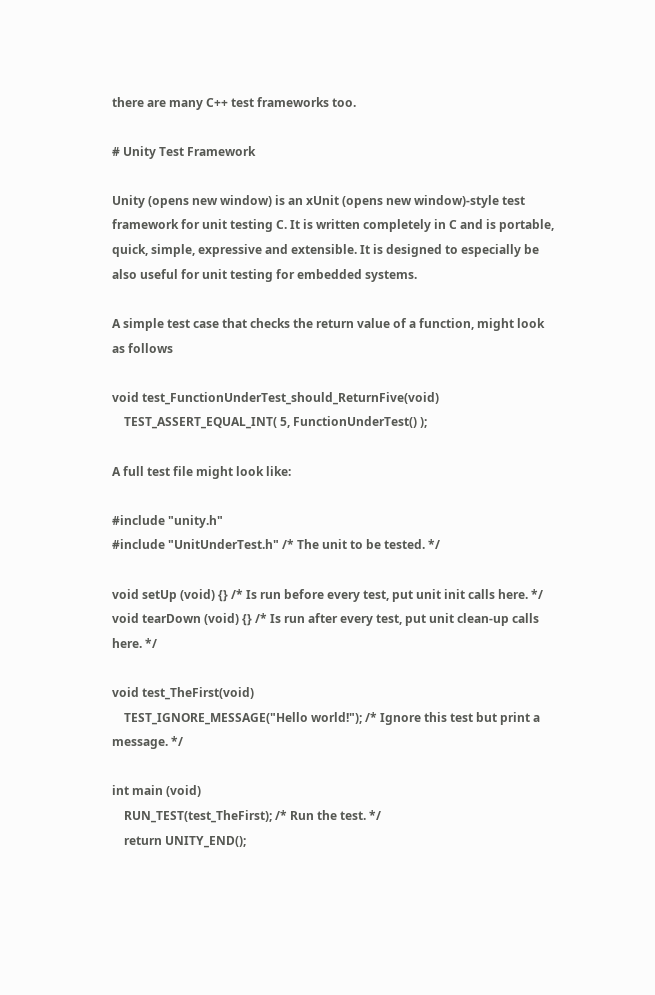there are many C++ test frameworks too.

# Unity Test Framework

Unity (opens new window) is an xUnit (opens new window)-style test framework for unit testing C. It is written completely in C and is portable, quick, simple, expressive and extensible. It is designed to especially be also useful for unit testing for embedded systems.

A simple test case that checks the return value of a function, might look as follows

void test_FunctionUnderTest_should_ReturnFive(void)
    TEST_ASSERT_EQUAL_INT( 5, FunctionUnderTest() );

A full test file might look like:

#include "unity.h"
#include "UnitUnderTest.h" /* The unit to be tested. */

void setUp (void) {} /* Is run before every test, put unit init calls here. */
void tearDown (void) {} /* Is run after every test, put unit clean-up calls here. */

void test_TheFirst(void)
    TEST_IGNORE_MESSAGE("Hello world!"); /* Ignore this test but print a message. */

int main (void)
    RUN_TEST(test_TheFirst); /* Run the test. */
    return UNITY_END();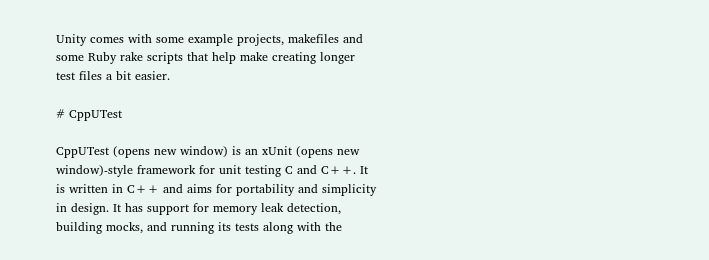Unity comes with some example projects, makefiles and some Ruby rake scripts that help make creating longer test files a bit easier.

# CppUTest

CppUTest (opens new window) is an xUnit (opens new window)-style framework for unit testing C and C++. It is written in C++ and aims for portability and simplicity in design. It has support for memory leak detection, building mocks, and running its tests along with the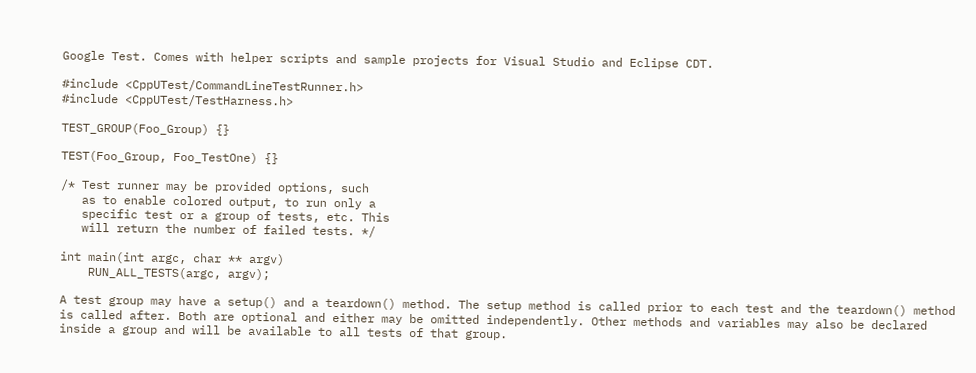Google Test. Comes with helper scripts and sample projects for Visual Studio and Eclipse CDT.

#include <CppUTest/CommandLineTestRunner.h>
#include <CppUTest/TestHarness.h>

TEST_GROUP(Foo_Group) {}

TEST(Foo_Group, Foo_TestOne) {}

/* Test runner may be provided options, such
   as to enable colored output, to run only a
   specific test or a group of tests, etc. This
   will return the number of failed tests. */

int main(int argc, char ** argv)
    RUN_ALL_TESTS(argc, argv);

A test group may have a setup() and a teardown() method. The setup method is called prior to each test and the teardown() method is called after. Both are optional and either may be omitted independently. Other methods and variables may also be declared inside a group and will be available to all tests of that group.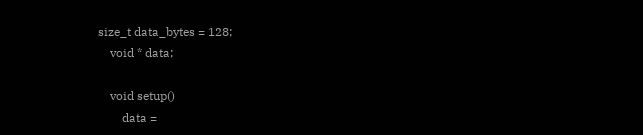size_t data_bytes = 128;
    void * data;

    void setup()
        data =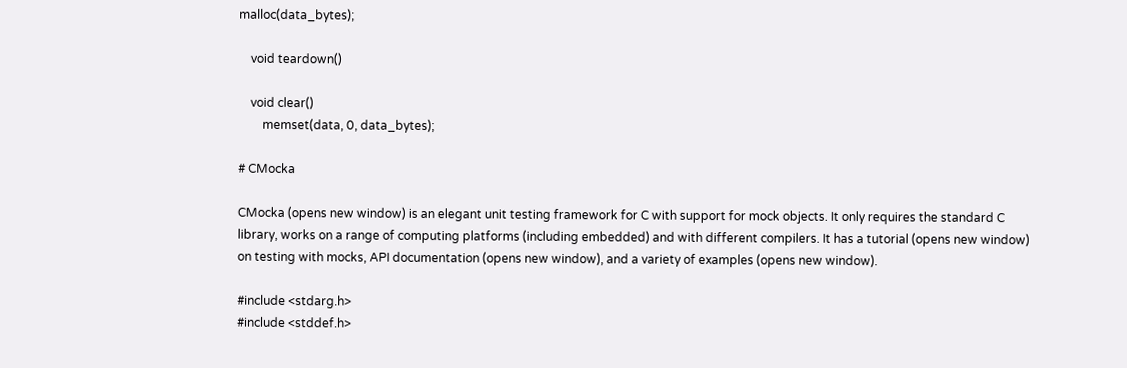malloc(data_bytes);

    void teardown()

    void clear()
        memset(data, 0, data_bytes);

# CMocka

CMocka (opens new window) is an elegant unit testing framework for C with support for mock objects. It only requires the standard C library, works on a range of computing platforms (including embedded) and with different compilers. It has a tutorial (opens new window) on testing with mocks, API documentation (opens new window), and a variety of examples (opens new window).

#include <stdarg.h>
#include <stddef.h>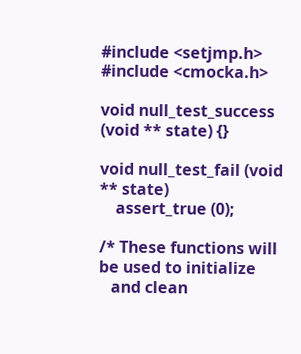#include <setjmp.h>
#include <cmocka.h>

void null_test_success (void ** state) {}

void null_test_fail (void ** state)
    assert_true (0);

/* These functions will be used to initialize
   and clean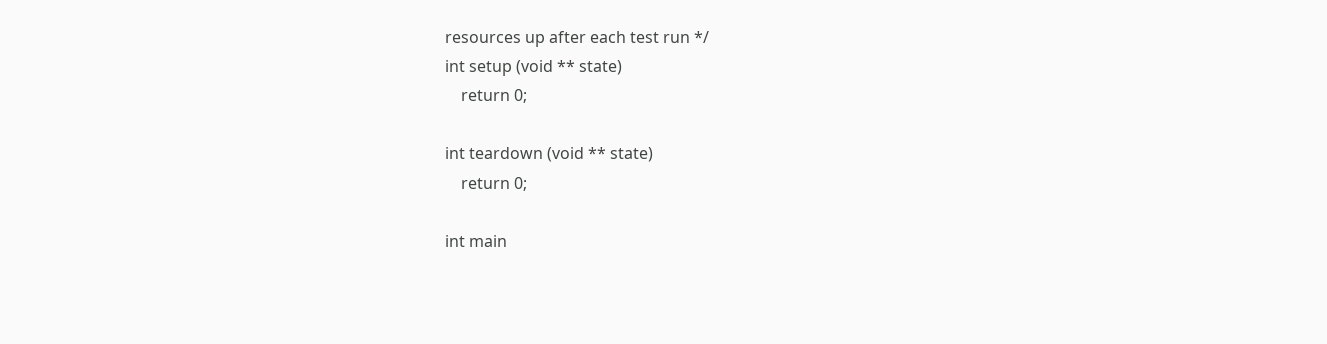resources up after each test run */
int setup (void ** state)
    return 0;

int teardown (void ** state)
    return 0;

int main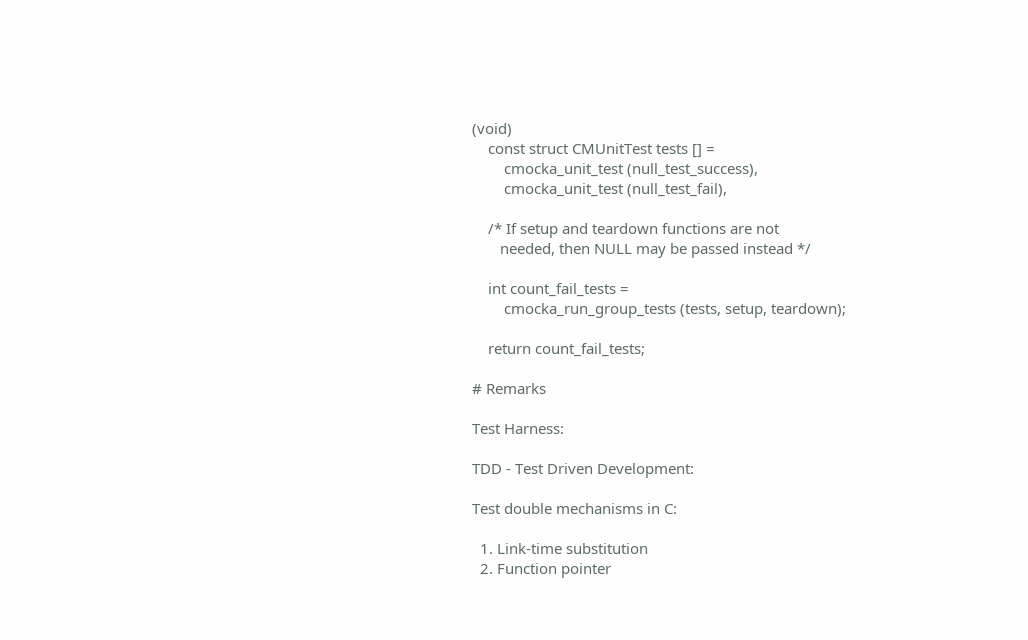(void)
    const struct CMUnitTest tests [] =
        cmocka_unit_test (null_test_success),
        cmocka_unit_test (null_test_fail),

    /* If setup and teardown functions are not
       needed, then NULL may be passed instead */

    int count_fail_tests =
        cmocka_run_group_tests (tests, setup, teardown);

    return count_fail_tests;

# Remarks

Test Harness:

TDD - Test Driven Development:

Test double mechanisms in C:

  1. Link-time substitution
  2. Function pointer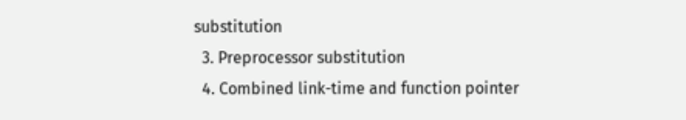substitution
  3. Preprocessor substitution
  4. Combined link-time and function pointer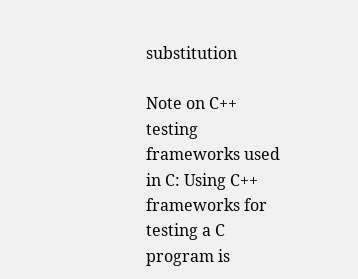substitution

Note on C++ testing frameworks used in C: Using C++ frameworks for testing a C program is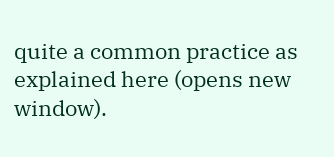quite a common practice as explained here (opens new window).